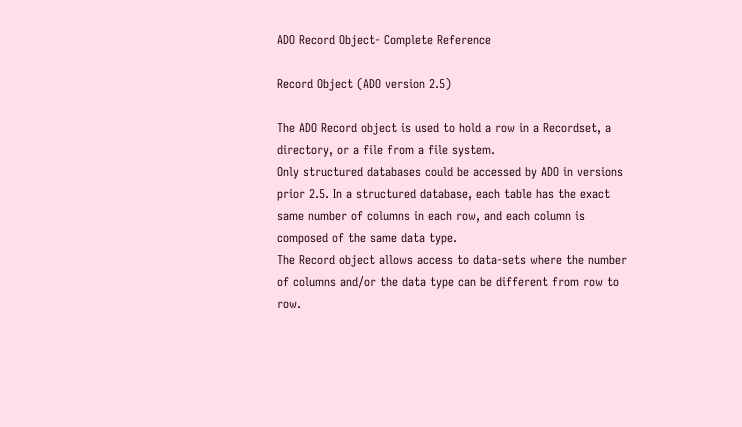ADO Record Object- Complete Reference

Record Object (ADO version 2.5)

The ADO Record object is used to hold a row in a Recordset, a directory, or a file from a file system.
Only structured databases could be accessed by ADO in versions prior 2.5. In a structured database, each table has the exact same number of columns in each row, and each column is composed of the same data type.
The Record object allows access to data-sets where the number of columns and/or the data type can be different from row to row.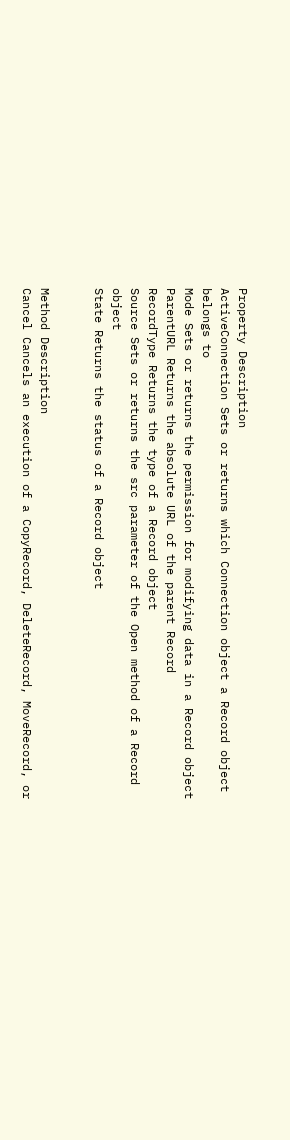Property Description
ActiveConnection Sets or returns which Connection object a Record object belongs to
Mode Sets or returns the permission for modifying data in a Record object
ParentURL Returns the absolute URL of the parent Record
RecordType Returns the type of a Record object
Source Sets or returns the src parameter of the Open method of a Record object
State Returns the status of a Record object


Method Description
Cancel Cancels an execution of a CopyRecord, DeleteRecord, MoveRecord, or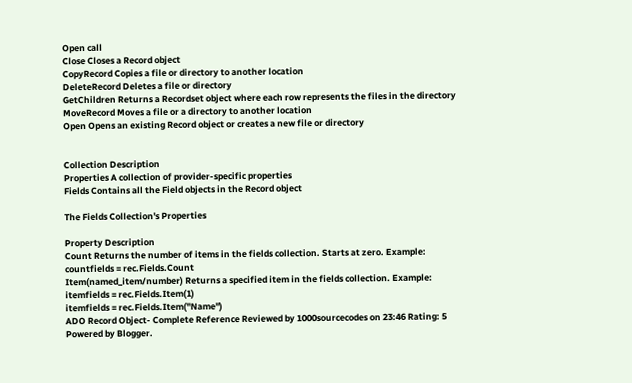Open call
Close Closes a Record object
CopyRecord Copies a file or directory to another location
DeleteRecord Deletes a file or directory
GetChildren Returns a Recordset object where each row represents the files in the directory
MoveRecord Moves a file or a directory to another location
Open Opens an existing Record object or creates a new file or directory


Collection Description
Properties A collection of provider-specific properties
Fields Contains all the Field objects in the Record object

The Fields Collection's Properties

Property Description
Count Returns the number of items in the fields collection. Starts at zero. Example:
countfields = rec.Fields.Count
Item(named_item/number) Returns a specified item in the fields collection. Example:
itemfields = rec.Fields.Item(1)
itemfields = rec.Fields.Item("Name")
ADO Record Object- Complete Reference Reviewed by 1000sourcecodes on 23:46 Rating: 5
Powered by Blogger.